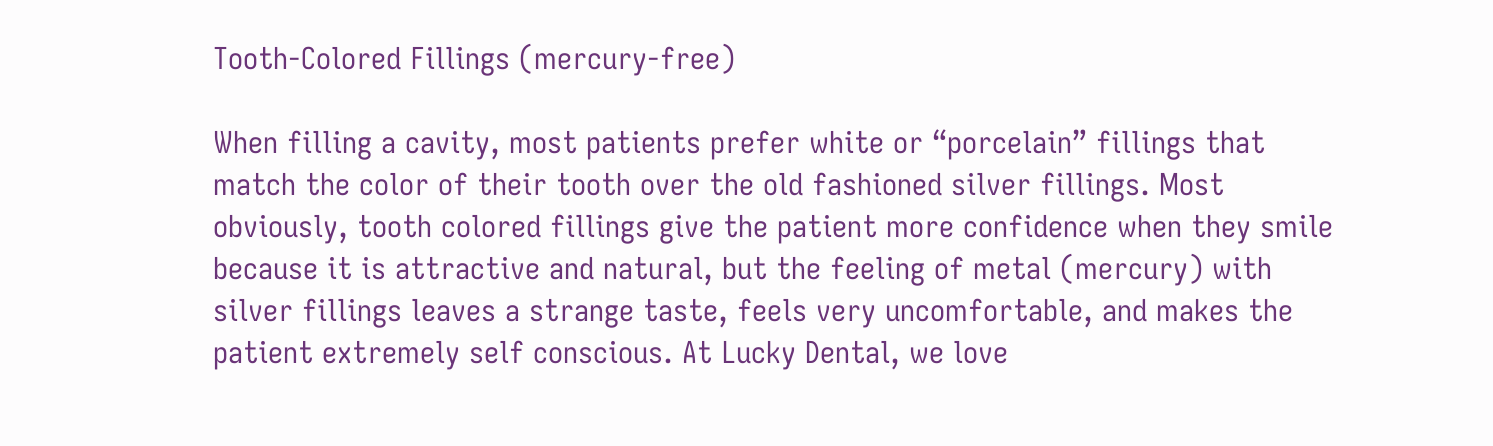Tooth-Colored Fillings (mercury-free)

When filling a cavity, most patients prefer white or “porcelain” fillings that match the color of their tooth over the old fashioned silver fillings. Most obviously, tooth colored fillings give the patient more confidence when they smile because it is attractive and natural, but the feeling of metal (mercury) with silver fillings leaves a strange taste, feels very uncomfortable, and makes the patient extremely self conscious. At Lucky Dental, we love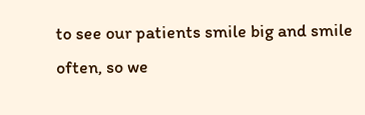to see our patients smile big and smile often, so we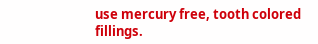use mercury free, tooth colored fillings.